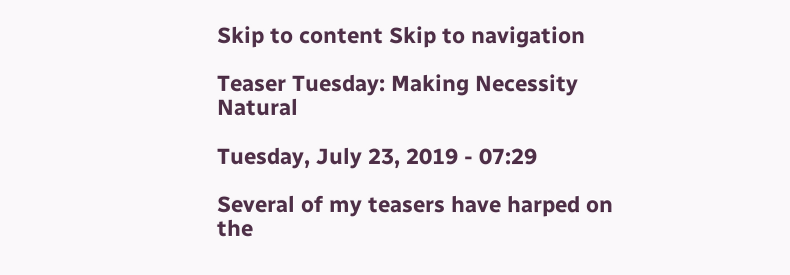Skip to content Skip to navigation

Teaser Tuesday: Making Necessity Natural

Tuesday, July 23, 2019 - 07:29

Several of my teasers have harped on the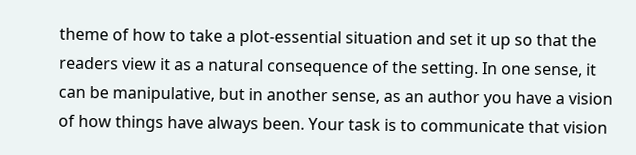theme of how to take a plot-essential situation and set it up so that the readers view it as a natural consequence of the setting. In one sense, it can be manipulative, but in another sense, as an author you have a vision of how things have always been. Your task is to communicate that vision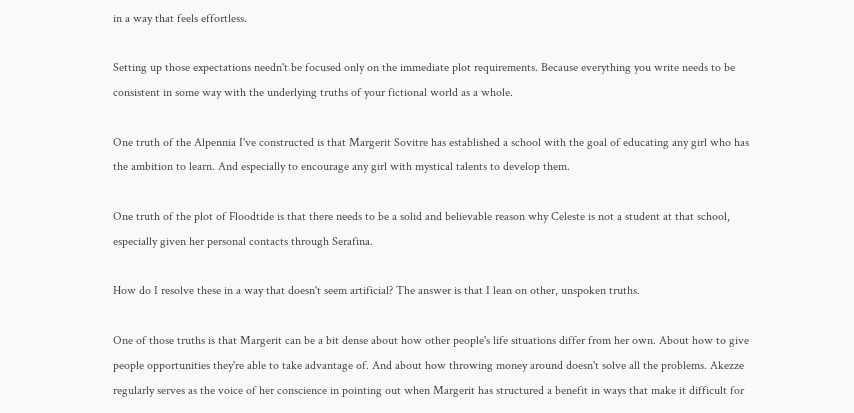in a way that feels effortless.

Setting up those expectations needn't be focused only on the immediate plot requirements. Because everything you write needs to be consistent in some way with the underlying truths of your fictional world as a whole.

One truth of the Alpennia I've constructed is that Margerit Sovitre has established a school with the goal of educating any girl who has the ambition to learn. And especially to encourage any girl with mystical talents to develop them.

One truth of the plot of Floodtide is that there needs to be a solid and believable reason why Celeste is not a student at that school, especially given her personal contacts through Serafina.

How do I resolve these in a way that doesn't seem artificial? The answer is that I lean on other, unspoken truths.

One of those truths is that Margerit can be a bit dense about how other people's life situations differ from her own. About how to give people opportunities they're able to take advantage of. And about how throwing money around doesn't solve all the problems. Akezze regularly serves as the voice of her conscience in pointing out when Margerit has structured a benefit in ways that make it difficult for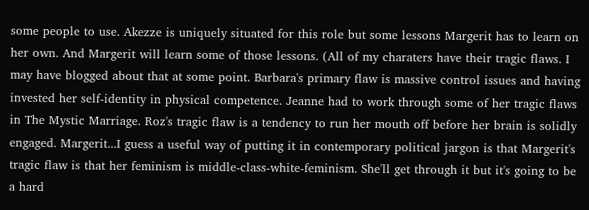some people to use. Akezze is uniquely situated for this role but some lessons Margerit has to learn on her own. And Margerit will learn some of those lessons. (All of my charaters have their tragic flaws. I may have blogged about that at some point. Barbara's primary flaw is massive control issues and having invested her self-identity in physical competence. Jeanne had to work through some of her tragic flaws in The Mystic Marriage. Roz's tragic flaw is a tendency to run her mouth off before her brain is solidly engaged. Margerit...I guess a useful way of putting it in contemporary political jargon is that Margerit's tragic flaw is that her feminism is middle-class-white-feminism. She'll get through it but it's going to be a hard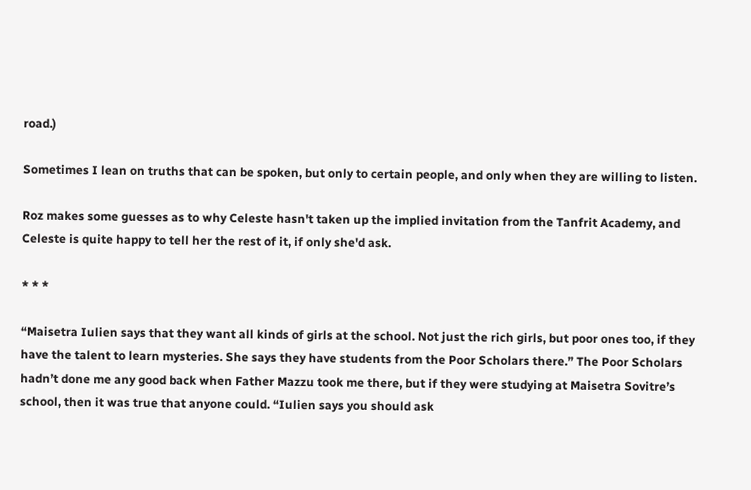road.)

Sometimes I lean on truths that can be spoken, but only to certain people, and only when they are willing to listen.

Roz makes some guesses as to why Celeste hasn't taken up the implied invitation from the Tanfrit Academy, and Celeste is quite happy to tell her the rest of it, if only she'd ask.

* * *

“Maisetra Iulien says that they want all kinds of girls at the school. Not just the rich girls, but poor ones too, if they have the talent to learn mysteries. She says they have students from the Poor Scholars there.” The Poor Scholars hadn’t done me any good back when Father Mazzu took me there, but if they were studying at Maisetra Sovitre’s school, then it was true that anyone could. “Iulien says you should ask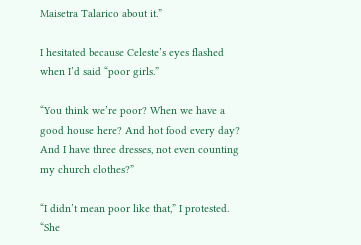Maisetra Talarico about it.”

I hesitated because Celeste’s eyes flashed when I’d said “poor girls.”

“You think we’re poor? When we have a good house here? And hot food every day? And I have three dresses, not even counting my church clothes?”

“I didn’t mean poor like that,” I protested. “She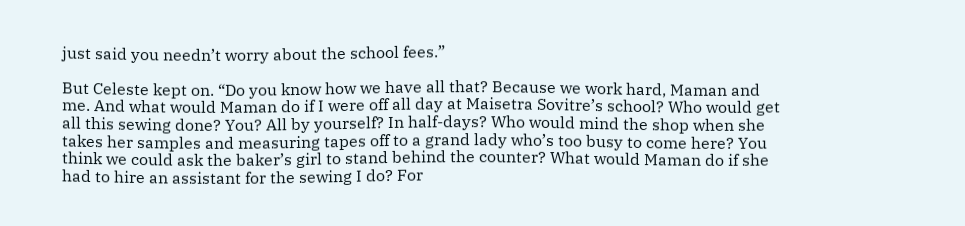just said you needn’t worry about the school fees.”

But Celeste kept on. “Do you know how we have all that? Because we work hard, Maman and me. And what would Maman do if I were off all day at Maisetra Sovitre’s school? Who would get all this sewing done? You? All by yourself? In half-days? Who would mind the shop when she takes her samples and measuring tapes off to a grand lady who’s too busy to come here? You think we could ask the baker’s girl to stand behind the counter? What would Maman do if she had to hire an assistant for the sewing I do? For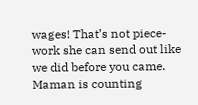wages! That’s not piece-work she can send out like we did before you came. Maman is counting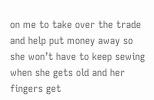on me to take over the trade and help put money away so she won’t have to keep sewing when she gets old and her fingers get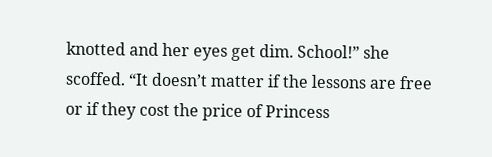knotted and her eyes get dim. School!” she scoffed. “It doesn’t matter if the lessons are free or if they cost the price of Princess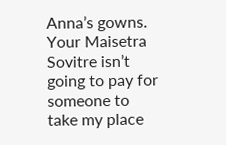Anna’s gowns. Your Maisetra Sovitre isn’t going to pay for someone to take my place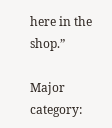here in the shop.”

Major category: